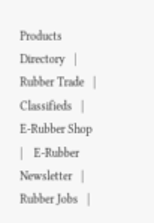Products Directory   |    Rubber Trade   |    Classifieds   |    E-Rubber Shop   |    E-Rubber Newsletter   |    Rubber Jobs   |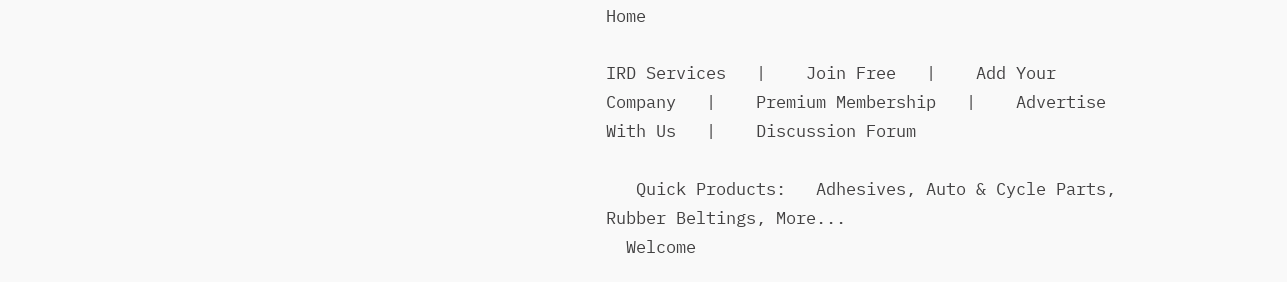Home

IRD Services   |    Join Free   |    Add Your Company   |    Premium Membership   |    Advertise With Us   |    Discussion Forum

   Quick Products:   Adhesives, Auto & Cycle Parts, Rubber Beltings, More...
  Welcome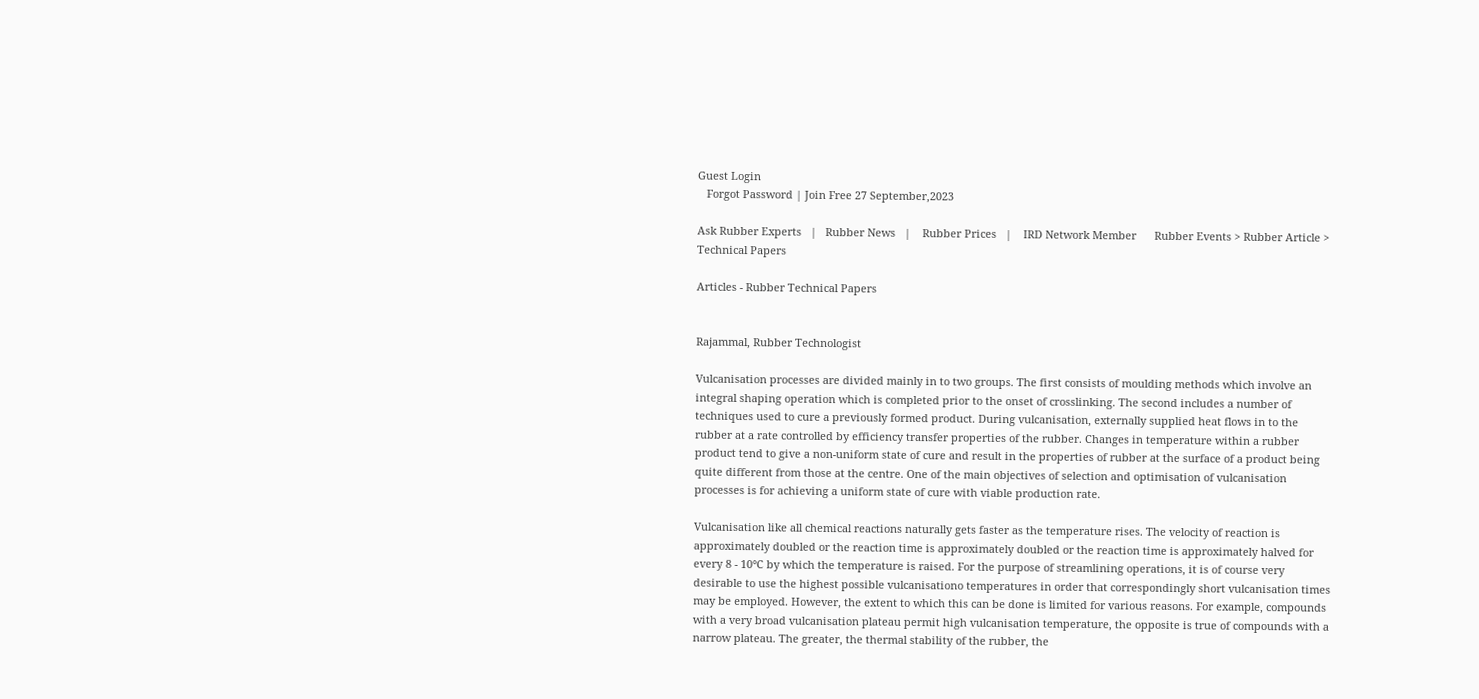Guest Login
   Forgot Password | Join Free 27 September,2023

Ask Rubber Experts   |   Rubber News   |    Rubber Prices   |    IRD Network Member      Rubber Events > Rubber Article > Technical Papers

Articles - Rubber Technical Papers


Rajammal, Rubber Technologist

Vulcanisation processes are divided mainly in to two groups. The first consists of moulding methods which involve an integral shaping operation which is completed prior to the onset of crosslinking. The second includes a number of techniques used to cure a previously formed product. During vulcanisation, externally supplied heat flows in to the rubber at a rate controlled by efficiency transfer properties of the rubber. Changes in temperature within a rubber product tend to give a non-uniform state of cure and result in the properties of rubber at the surface of a product being quite different from those at the centre. One of the main objectives of selection and optimisation of vulcanisation processes is for achieving a uniform state of cure with viable production rate.

Vulcanisation like all chemical reactions naturally gets faster as the temperature rises. The velocity of reaction is approximately doubled or the reaction time is approximately doubled or the reaction time is approximately halved for every 8 - 10°C by which the temperature is raised. For the purpose of streamlining operations, it is of course very desirable to use the highest possible vulcanisationo temperatures in order that correspondingly short vulcanisation times may be employed. However, the extent to which this can be done is limited for various reasons. For example, compounds with a very broad vulcanisation plateau permit high vulcanisation temperature, the opposite is true of compounds with a narrow plateau. The greater, the thermal stability of the rubber, the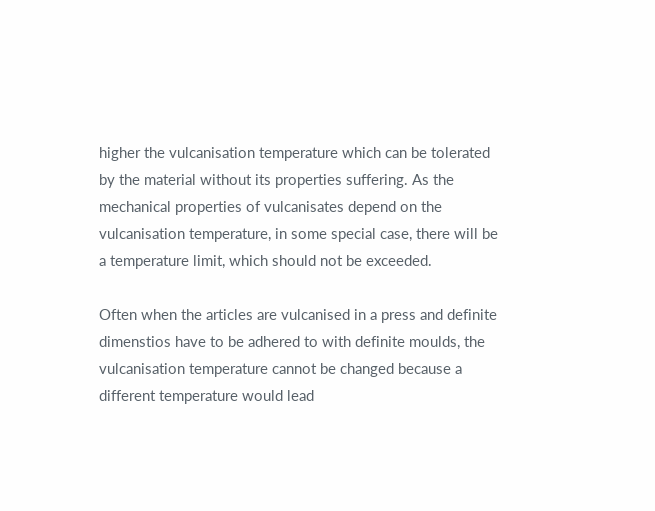higher the vulcanisation temperature which can be tolerated by the material without its properties suffering. As the mechanical properties of vulcanisates depend on the vulcanisation temperature, in some special case, there will be a temperature limit, which should not be exceeded.

Often when the articles are vulcanised in a press and definite dimenstios have to be adhered to with definite moulds, the vulcanisation temperature cannot be changed because a different temperature would lead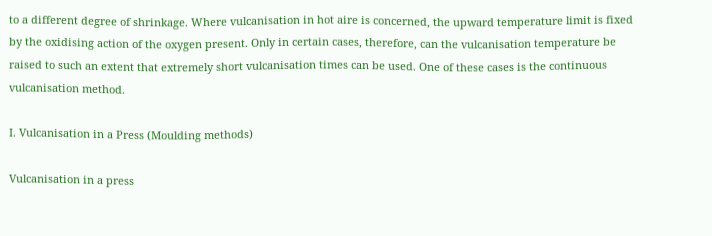to a different degree of shrinkage. Where vulcanisation in hot aire is concerned, the upward temperature limit is fixed by the oxidising action of the oxygen present. Only in certain cases, therefore, can the vulcanisation temperature be raised to such an extent that extremely short vulcanisation times can be used. One of these cases is the continuous vulcanisation method.

I. Vulcanisation in a Press (Moulding methods)

Vulcanisation in a press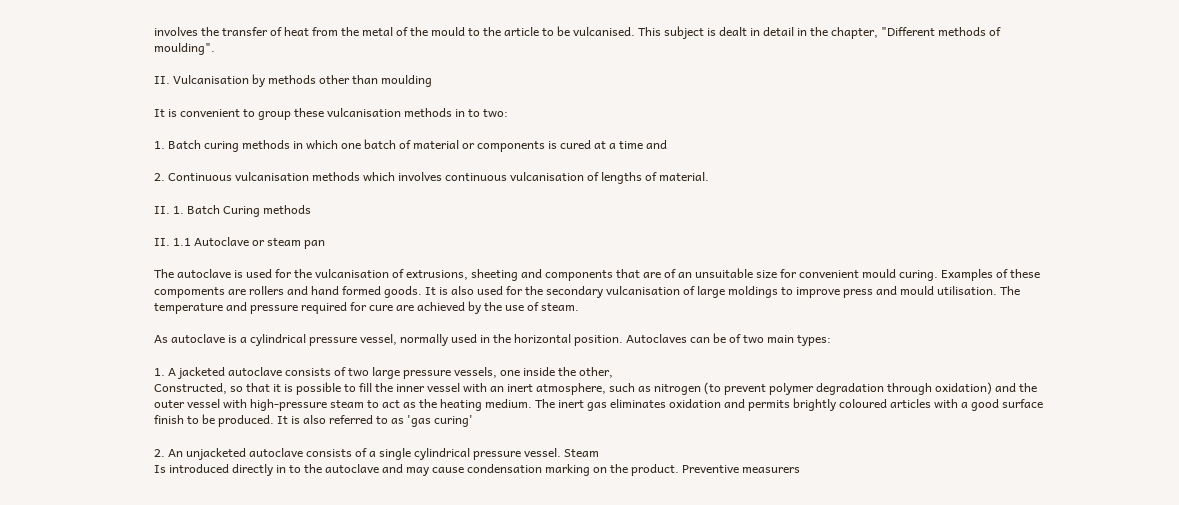involves the transfer of heat from the metal of the mould to the article to be vulcanised. This subject is dealt in detail in the chapter, "Different methods of moulding".

II. Vulcanisation by methods other than moulding

It is convenient to group these vulcanisation methods in to two:

1. Batch curing methods in which one batch of material or components is cured at a time and

2. Continuous vulcanisation methods which involves continuous vulcanisation of lengths of material.

II. 1. Batch Curing methods

II. 1.1 Autoclave or steam pan

The autoclave is used for the vulcanisation of extrusions, sheeting and components that are of an unsuitable size for convenient mould curing. Examples of these compoments are rollers and hand formed goods. It is also used for the secondary vulcanisation of large moldings to improve press and mould utilisation. The temperature and pressure required for cure are achieved by the use of steam.

As autoclave is a cylindrical pressure vessel, normally used in the horizontal position. Autoclaves can be of two main types:

1. A jacketed autoclave consists of two large pressure vessels, one inside the other,
Constructed, so that it is possible to fill the inner vessel with an inert atmosphere, such as nitrogen (to prevent polymer degradation through oxidation) and the outer vessel with high-pressure steam to act as the heating medium. The inert gas eliminates oxidation and permits brightly coloured articles with a good surface finish to be produced. It is also referred to as 'gas curing'

2. An unjacketed autoclave consists of a single cylindrical pressure vessel. Steam
Is introduced directly in to the autoclave and may cause condensation marking on the product. Preventive measurers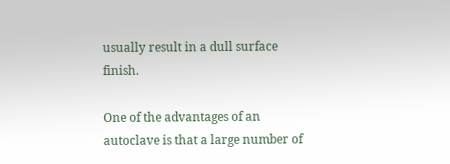usually result in a dull surface finish.

One of the advantages of an autoclave is that a large number of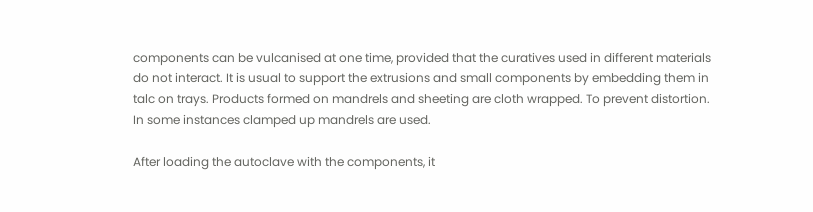components can be vulcanised at one time, provided that the curatives used in different materials do not interact. It is usual to support the extrusions and small components by embedding them in talc on trays. Products formed on mandrels and sheeting are cloth wrapped. To prevent distortion. In some instances clamped up mandrels are used.

After loading the autoclave with the components, it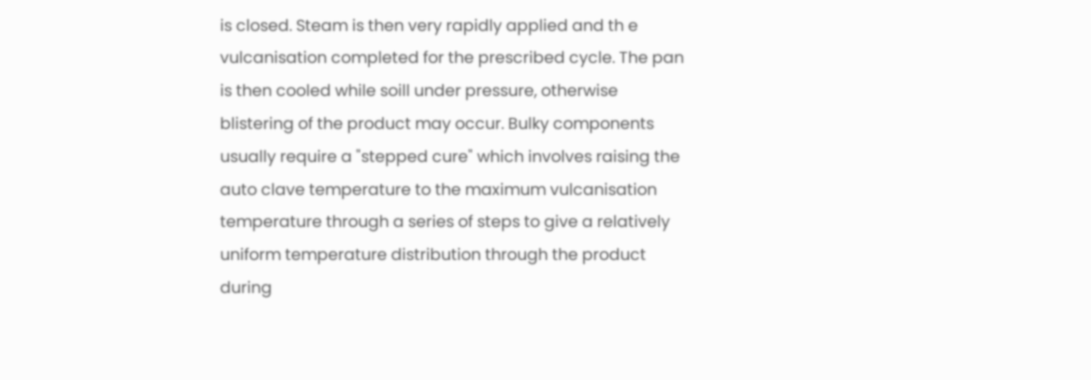is closed. Steam is then very rapidly applied and th e vulcanisation completed for the prescribed cycle. The pan is then cooled while soill under pressure, otherwise blistering of the product may occur. Bulky components usually require a "stepped cure" which involves raising the auto clave temperature to the maximum vulcanisation temperature through a series of steps to give a relatively uniform temperature distribution through the product during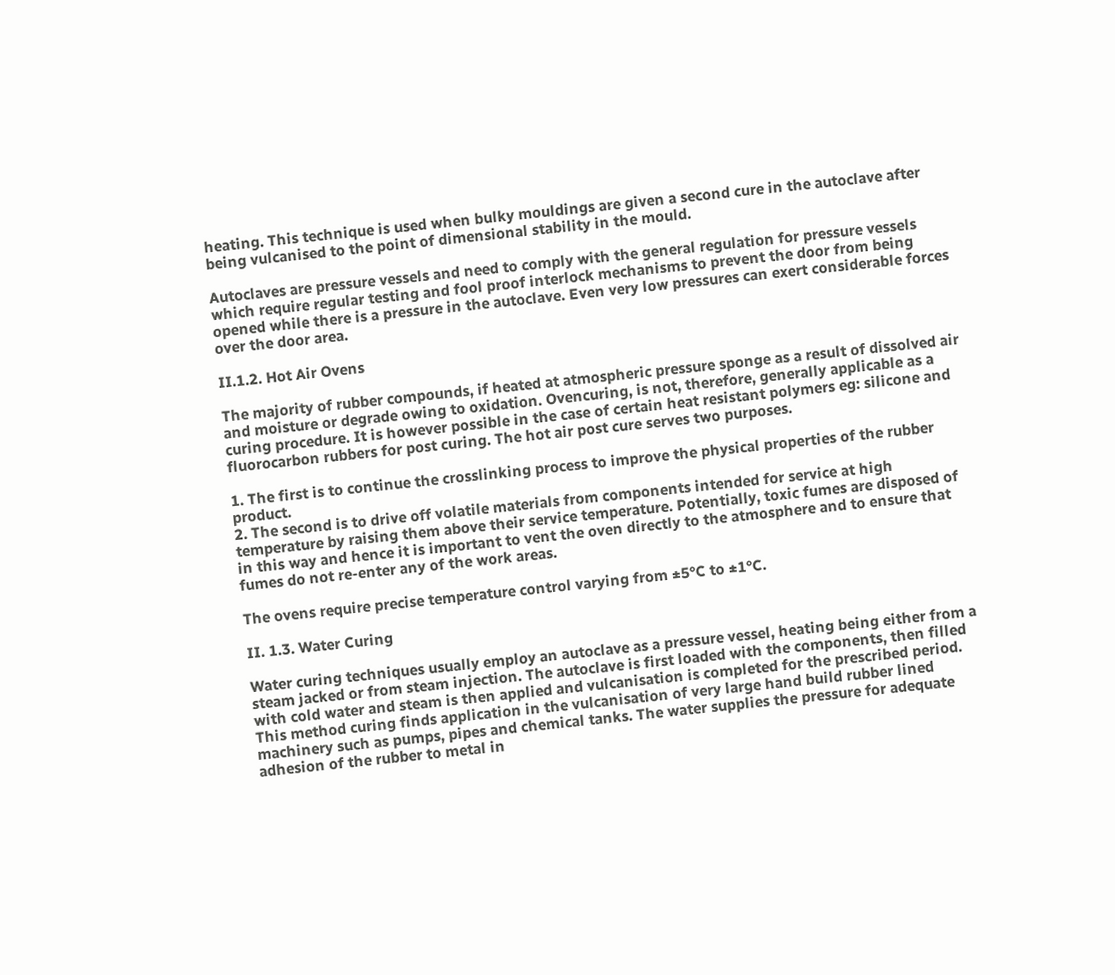heating. This technique is used when bulky mouldings are given a second cure in the autoclave after being vulcanised to the point of dimensional stability in the mould.

Autoclaves are pressure vessels and need to comply with the general regulation for pressure vessels which require regular testing and fool proof interlock mechanisms to prevent the door from being opened while there is a pressure in the autoclave. Even very low pressures can exert considerable forces over the door area.

II.1.2. Hot Air Ovens

The majority of rubber compounds, if heated at atmospheric pressure sponge as a result of dissolved air and moisture or degrade owing to oxidation. Ovencuring, is not, therefore, generally applicable as a curing procedure. It is however possible in the case of certain heat resistant polymers eg: silicone and fluorocarbon rubbers for post curing. The hot air post cure serves two purposes.

1. The first is to continue the crosslinking process to improve the physical properties of the rubber product.
2. The second is to drive off volatile materials from components intended for service at high temperature by raising them above their service temperature. Potentially, toxic fumes are disposed of in this way and hence it is important to vent the oven directly to the atmosphere and to ensure that fumes do not re-enter any of the work areas.

The ovens require precise temperature control varying from ±5°C to ±1°C.

II. 1.3. Water Curing

Water curing techniques usually employ an autoclave as a pressure vessel, heating being either from a steam jacked or from steam injection. The autoclave is first loaded with the components, then filled with cold water and steam is then applied and vulcanisation is completed for the prescribed period. This method curing finds application in the vulcanisation of very large hand build rubber lined machinery such as pumps, pipes and chemical tanks. The water supplies the pressure for adequate adhesion of the rubber to metal in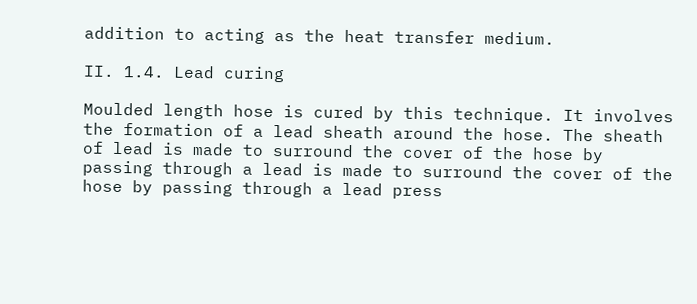addition to acting as the heat transfer medium.

II. 1.4. Lead curing

Moulded length hose is cured by this technique. It involves the formation of a lead sheath around the hose. The sheath of lead is made to surround the cover of the hose by passing through a lead is made to surround the cover of the hose by passing through a lead press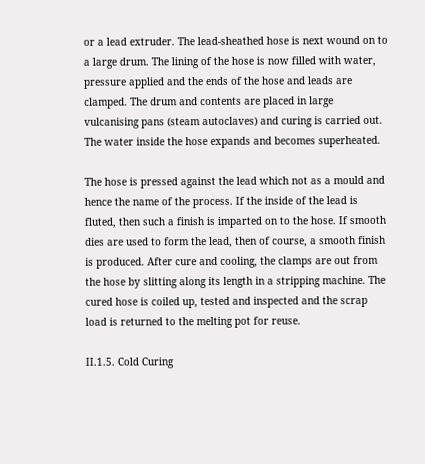or a lead extruder. The lead-sheathed hose is next wound on to a large drum. The lining of the hose is now filled with water, pressure applied and the ends of the hose and leads are clamped. The drum and contents are placed in large vulcanising pans (steam autoclaves) and curing is carried out. The water inside the hose expands and becomes superheated.

The hose is pressed against the lead which not as a mould and hence the name of the process. If the inside of the lead is fluted, then such a finish is imparted on to the hose. If smooth dies are used to form the lead, then of course, a smooth finish is produced. After cure and cooling, the clamps are out from the hose by slitting along its length in a stripping machine. The cured hose is coiled up, tested and inspected and the scrap load is returned to the melting pot for reuse.

II.1.5. Cold Curing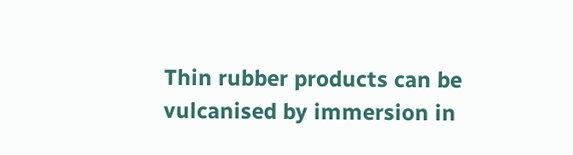Thin rubber products can be vulcanised by immersion in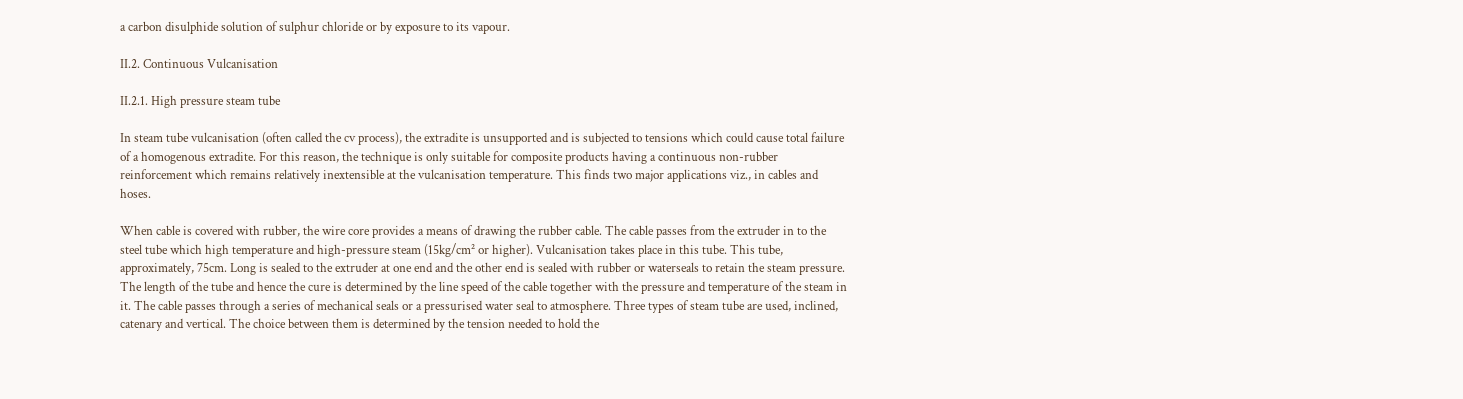a carbon disulphide solution of sulphur chloride or by exposure to its vapour.

II.2. Continuous Vulcanisation

II.2.1. High pressure steam tube

In steam tube vulcanisation (often called the cv process), the extradite is unsupported and is subjected to tensions which could cause total failure of a homogenous extradite. For this reason, the technique is only suitable for composite products having a continuous non-rubber reinforcement which remains relatively inextensible at the vulcanisation temperature. This finds two major applications viz., in cables and hoses.

When cable is covered with rubber, the wire core provides a means of drawing the rubber cable. The cable passes from the extruder in to the steel tube which high temperature and high-pressure steam (15kg/cm² or higher). Vulcanisation takes place in this tube. This tube, approximately, 75cm. Long is sealed to the extruder at one end and the other end is sealed with rubber or waterseals to retain the steam pressure. The length of the tube and hence the cure is determined by the line speed of the cable together with the pressure and temperature of the steam in it. The cable passes through a series of mechanical seals or a pressurised water seal to atmosphere. Three types of steam tube are used, inclined, catenary and vertical. The choice between them is determined by the tension needed to hold the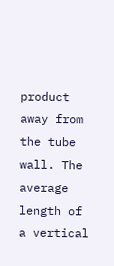product away from the tube wall. The average length of a vertical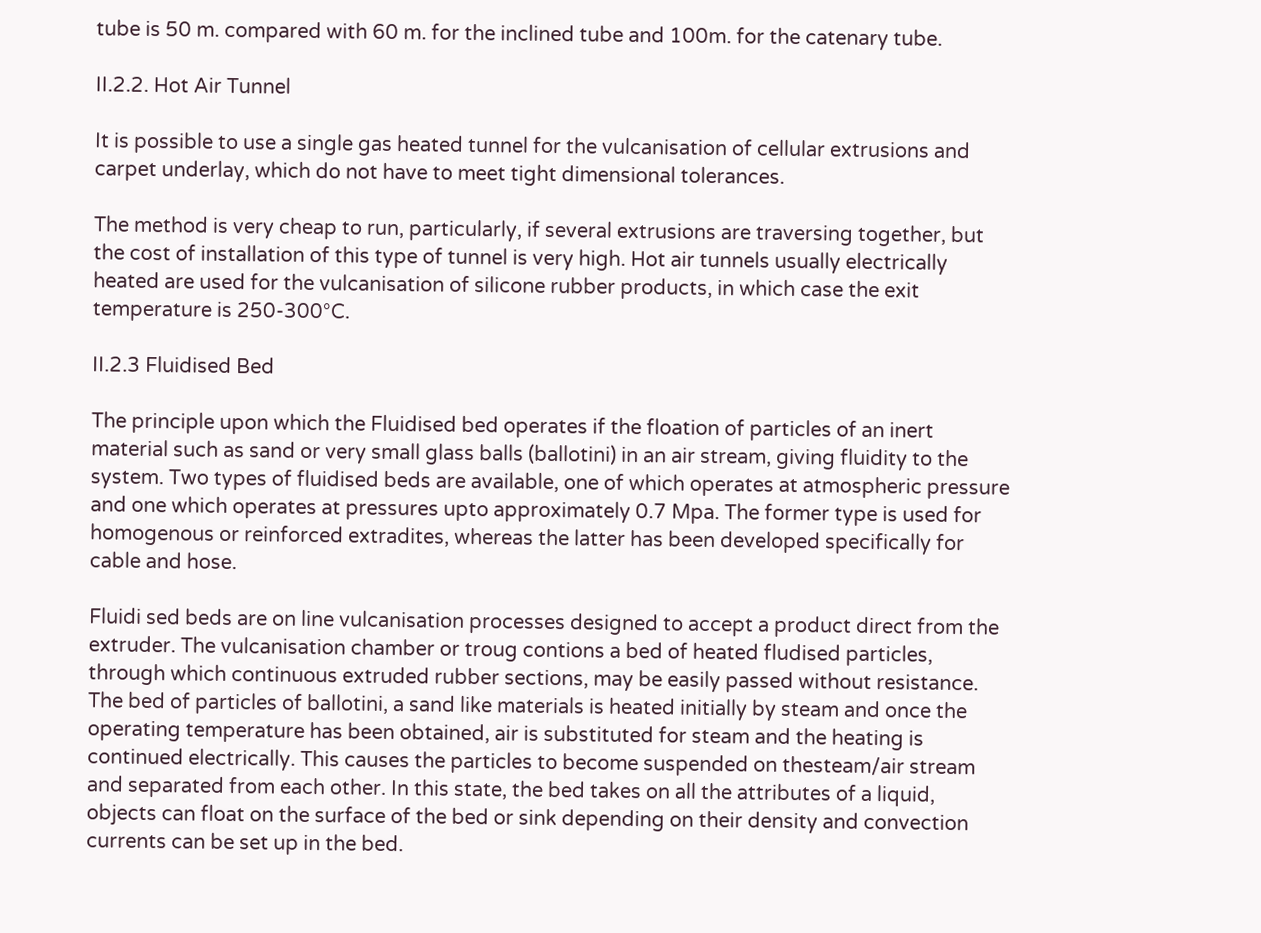tube is 50 m. compared with 60 m. for the inclined tube and 100m. for the catenary tube.

II.2.2. Hot Air Tunnel

It is possible to use a single gas heated tunnel for the vulcanisation of cellular extrusions and carpet underlay, which do not have to meet tight dimensional tolerances.

The method is very cheap to run, particularly, if several extrusions are traversing together, but the cost of installation of this type of tunnel is very high. Hot air tunnels usually electrically heated are used for the vulcanisation of silicone rubber products, in which case the exit temperature is 250-300°C.

II.2.3 Fluidised Bed

The principle upon which the Fluidised bed operates if the floation of particles of an inert material such as sand or very small glass balls (ballotini) in an air stream, giving fluidity to the system. Two types of fluidised beds are available, one of which operates at atmospheric pressure and one which operates at pressures upto approximately 0.7 Mpa. The former type is used for homogenous or reinforced extradites, whereas the latter has been developed specifically for cable and hose.

Fluidi sed beds are on line vulcanisation processes designed to accept a product direct from the extruder. The vulcanisation chamber or troug contions a bed of heated fludised particles, through which continuous extruded rubber sections, may be easily passed without resistance. The bed of particles of ballotini, a sand like materials is heated initially by steam and once the operating temperature has been obtained, air is substituted for steam and the heating is continued electrically. This causes the particles to become suspended on thesteam/air stream and separated from each other. In this state, the bed takes on all the attributes of a liquid, objects can float on the surface of the bed or sink depending on their density and convection currents can be set up in the bed.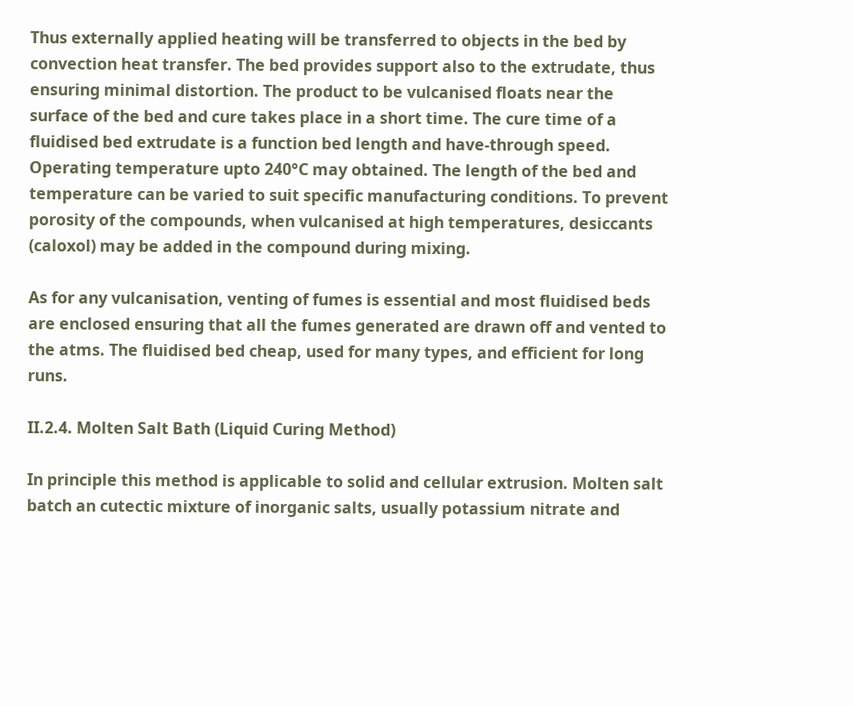Thus externally applied heating will be transferred to objects in the bed by convection heat transfer. The bed provides support also to the extrudate, thus ensuring minimal distortion. The product to be vulcanised floats near the surface of the bed and cure takes place in a short time. The cure time of a fluidised bed extrudate is a function bed length and have-through speed. Operating temperature upto 240°C may obtained. The length of the bed and temperature can be varied to suit specific manufacturing conditions. To prevent porosity of the compounds, when vulcanised at high temperatures, desiccants (caloxol) may be added in the compound during mixing.

As for any vulcanisation, venting of fumes is essential and most fluidised beds are enclosed ensuring that all the fumes generated are drawn off and vented to the atms. The fluidised bed cheap, used for many types, and efficient for long runs.

II.2.4. Molten Salt Bath (Liquid Curing Method)

In principle this method is applicable to solid and cellular extrusion. Molten salt batch an cutectic mixture of inorganic salts, usually potassium nitrate and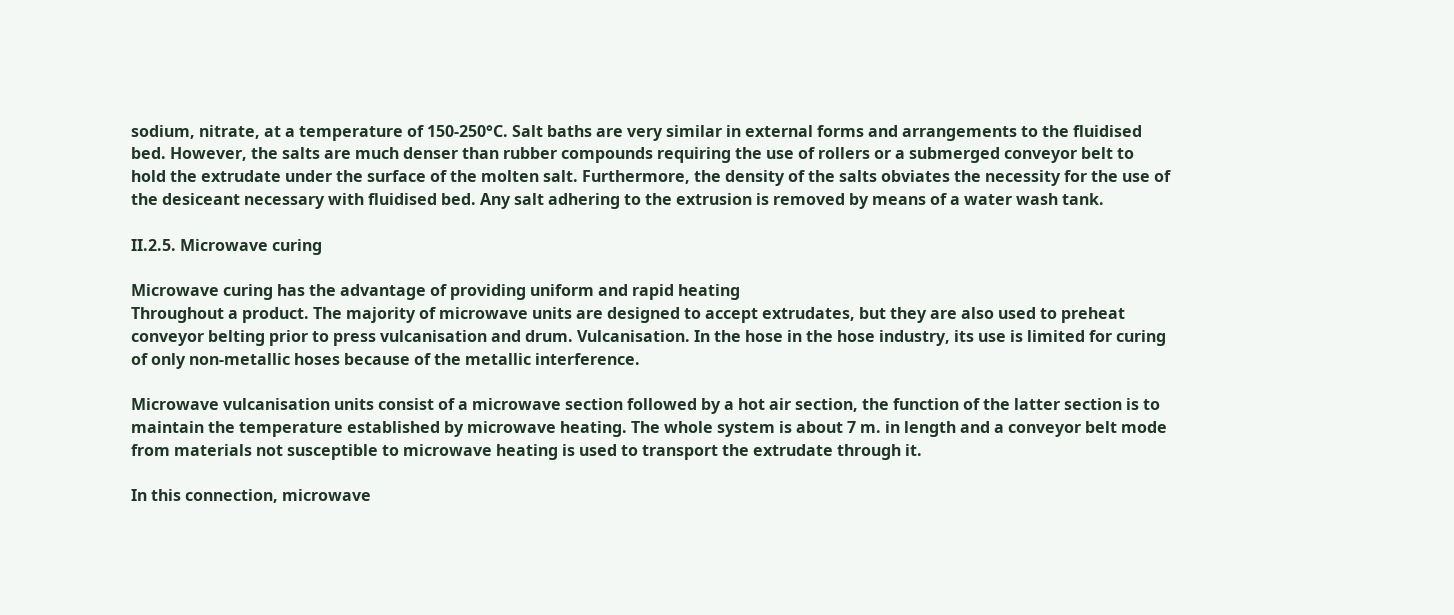sodium, nitrate, at a temperature of 150-250°C. Salt baths are very similar in external forms and arrangements to the fluidised bed. However, the salts are much denser than rubber compounds requiring the use of rollers or a submerged conveyor belt to hold the extrudate under the surface of the molten salt. Furthermore, the density of the salts obviates the necessity for the use of the desiceant necessary with fluidised bed. Any salt adhering to the extrusion is removed by means of a water wash tank.

II.2.5. Microwave curing

Microwave curing has the advantage of providing uniform and rapid heating
Throughout a product. The majority of microwave units are designed to accept extrudates, but they are also used to preheat conveyor belting prior to press vulcanisation and drum. Vulcanisation. In the hose in the hose industry, its use is limited for curing of only non-metallic hoses because of the metallic interference.

Microwave vulcanisation units consist of a microwave section followed by a hot air section, the function of the latter section is to maintain the temperature established by microwave heating. The whole system is about 7 m. in length and a conveyor belt mode from materials not susceptible to microwave heating is used to transport the extrudate through it.

In this connection, microwave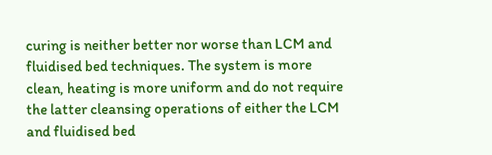curing is neither better nor worse than LCM and fluidised bed techniques. The system is more clean, heating is more uniform and do not require the latter cleansing operations of either the LCM and fluidised bed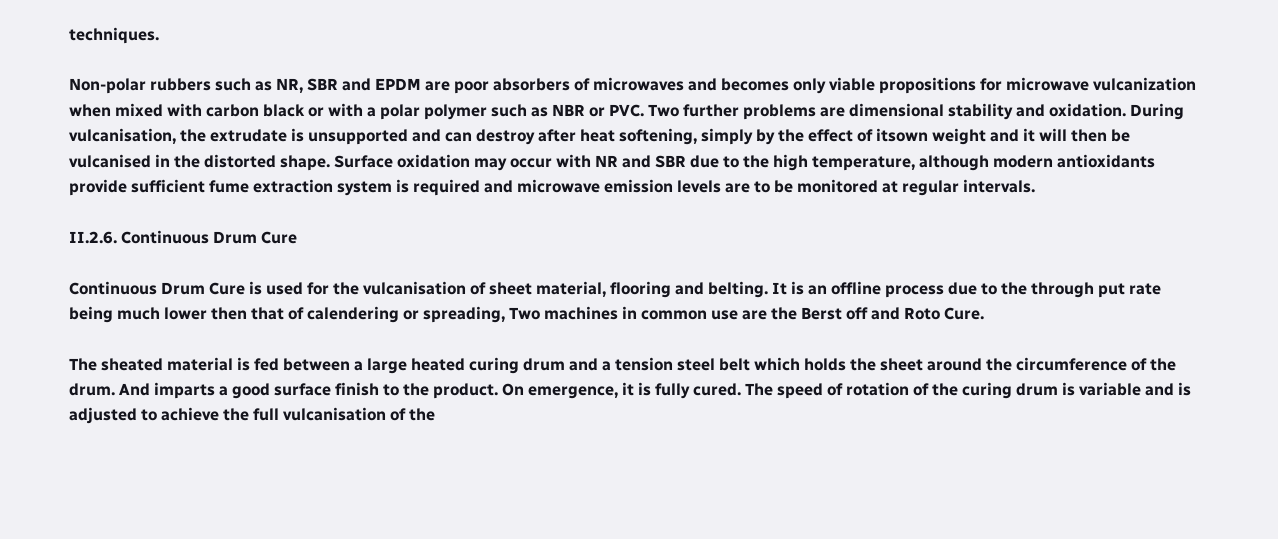techniques.

Non-polar rubbers such as NR, SBR and EPDM are poor absorbers of microwaves and becomes only viable propositions for microwave vulcanization when mixed with carbon black or with a polar polymer such as NBR or PVC. Two further problems are dimensional stability and oxidation. During vulcanisation, the extrudate is unsupported and can destroy after heat softening, simply by the effect of itsown weight and it will then be vulcanised in the distorted shape. Surface oxidation may occur with NR and SBR due to the high temperature, although modern antioxidants provide sufficient fume extraction system is required and microwave emission levels are to be monitored at regular intervals.

II.2.6. Continuous Drum Cure

Continuous Drum Cure is used for the vulcanisation of sheet material, flooring and belting. It is an offline process due to the through put rate being much lower then that of calendering or spreading, Two machines in common use are the Berst off and Roto Cure.

The sheated material is fed between a large heated curing drum and a tension steel belt which holds the sheet around the circumference of the drum. And imparts a good surface finish to the product. On emergence, it is fully cured. The speed of rotation of the curing drum is variable and is adjusted to achieve the full vulcanisation of the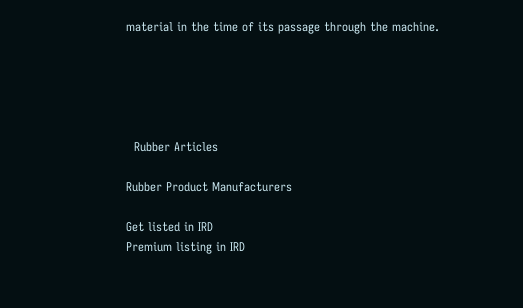material in the time of its passage through the machine.





  Rubber Articles

Rubber Product Manufacturers

Get listed in IRD
Premium listing in IRD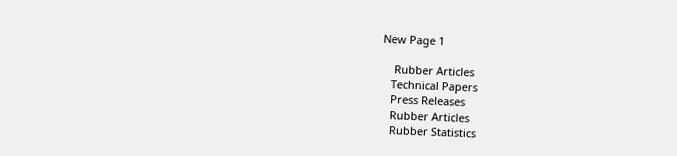New Page 1

    Rubber Articles
   Technical Papers
   Press Releases
   Rubber Articles
   Rubber Statistics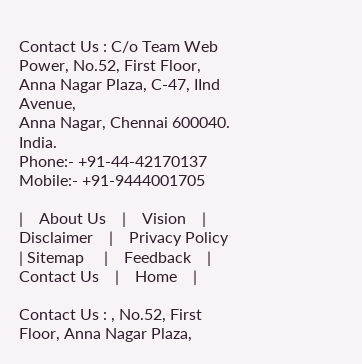Contact Us : C/o Team Web Power, No.52, First Floor, Anna Nagar Plaza, C-47, IInd Avenue,
Anna Nagar, Chennai 600040. India.
Phone:- +91-44-42170137 Mobile:- +91-9444001705

|    About Us    |    Vision    |    Disclaimer    |    Privacy Policy     | Sitemap     |    Feedback    |    Contact Us    |    Home    |

Contact Us : , No.52, First Floor, Anna Nagar Plaza,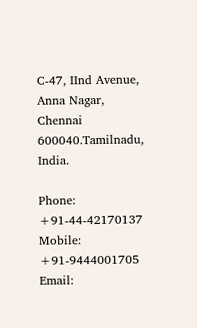C-47, IInd Avenue, Anna Nagar, Chennai 600040.Tamilnadu, India.

Phone: +91-44-42170137  Mobile: +91-9444001705  Email: